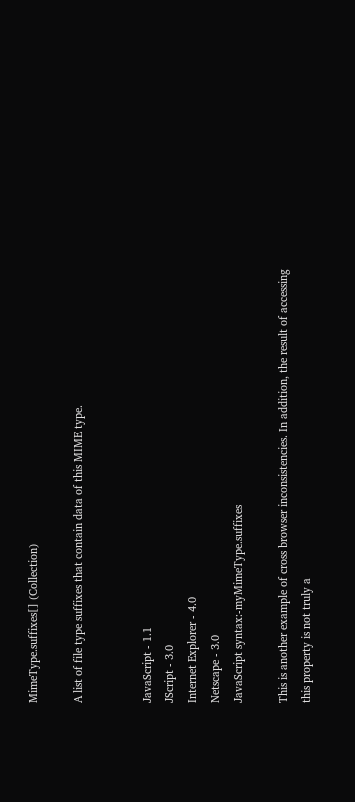MimeType.suffixes[] (Collection)

A list of file type suffixes that contain data of this MIME type.


JavaScript - 1.1
JScript - 3.0
Internet Explorer - 4.0
Netscape - 3.0
JavaScript syntax:-myMimeType.suffixes

This is another example of cross browser inconsistencies. In addition, the result of accessing this property is not truly a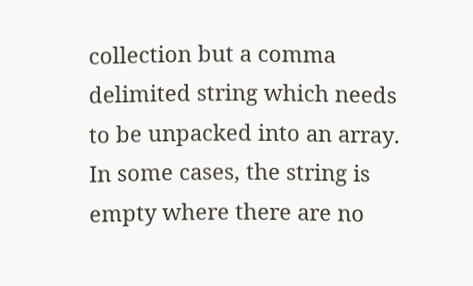collection but a comma delimited string which needs to be unpacked into an array. In some cases, the string is empty where there are no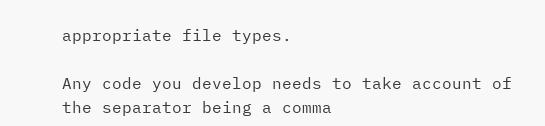appropriate file types.

Any code you develop needs to take account of the separator being a comma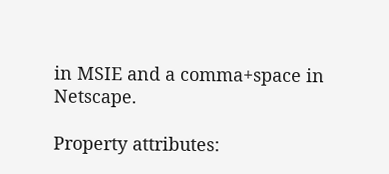in MSIE and a comma+space in Netscape.

Property attributes: